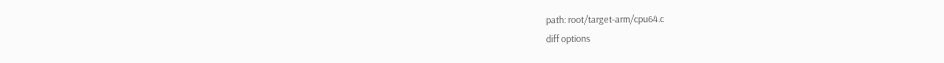path: root/target-arm/cpu64.c
diff options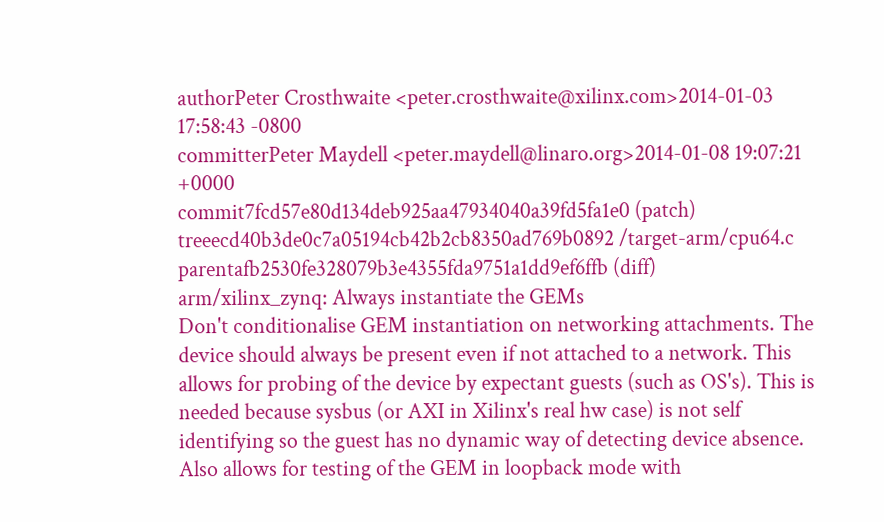authorPeter Crosthwaite <peter.crosthwaite@xilinx.com>2014-01-03 17:58:43 -0800
committerPeter Maydell <peter.maydell@linaro.org>2014-01-08 19:07:21 +0000
commit7fcd57e80d134deb925aa47934040a39fd5fa1e0 (patch)
treeecd40b3de0c7a05194cb42b2cb8350ad769b0892 /target-arm/cpu64.c
parentafb2530fe328079b3e4355fda9751a1dd9ef6ffb (diff)
arm/xilinx_zynq: Always instantiate the GEMs
Don't conditionalise GEM instantiation on networking attachments. The device should always be present even if not attached to a network. This allows for probing of the device by expectant guests (such as OS's). This is needed because sysbus (or AXI in Xilinx's real hw case) is not self identifying so the guest has no dynamic way of detecting device absence. Also allows for testing of the GEM in loopback mode with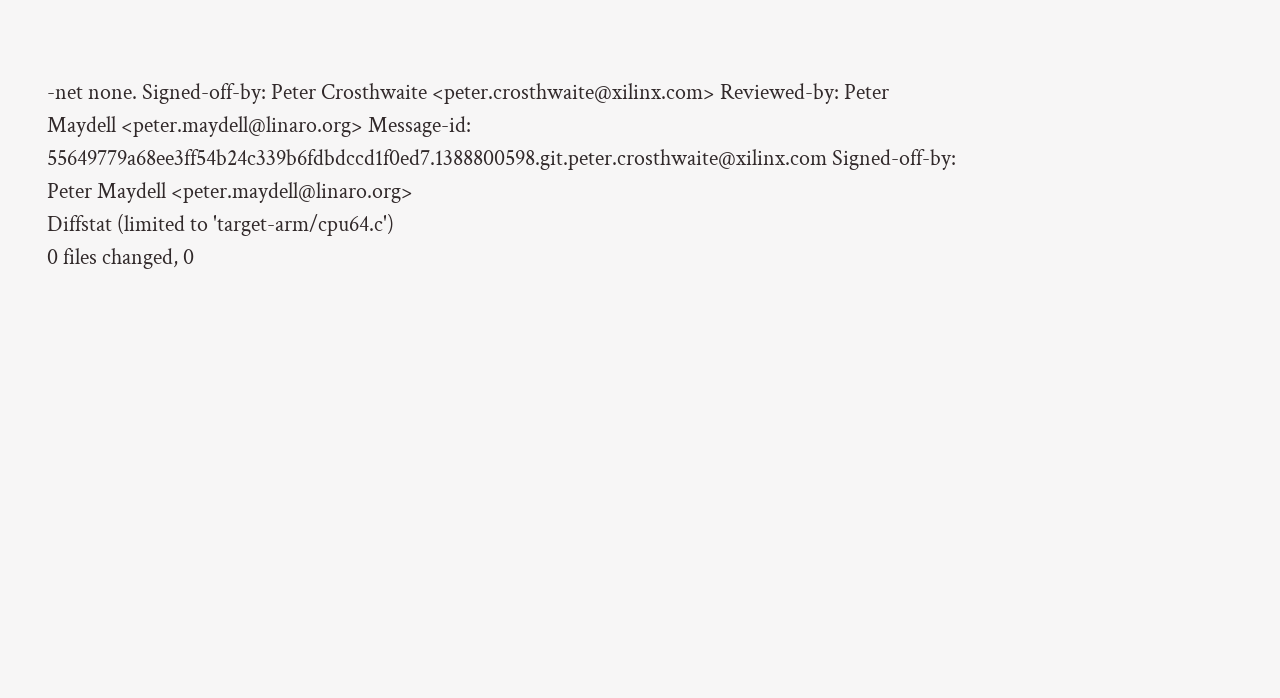-net none. Signed-off-by: Peter Crosthwaite <peter.crosthwaite@xilinx.com> Reviewed-by: Peter Maydell <peter.maydell@linaro.org> Message-id: 55649779a68ee3ff54b24c339b6fdbdccd1f0ed7.1388800598.git.peter.crosthwaite@xilinx.com Signed-off-by: Peter Maydell <peter.maydell@linaro.org>
Diffstat (limited to 'target-arm/cpu64.c')
0 files changed, 0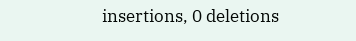insertions, 0 deletions